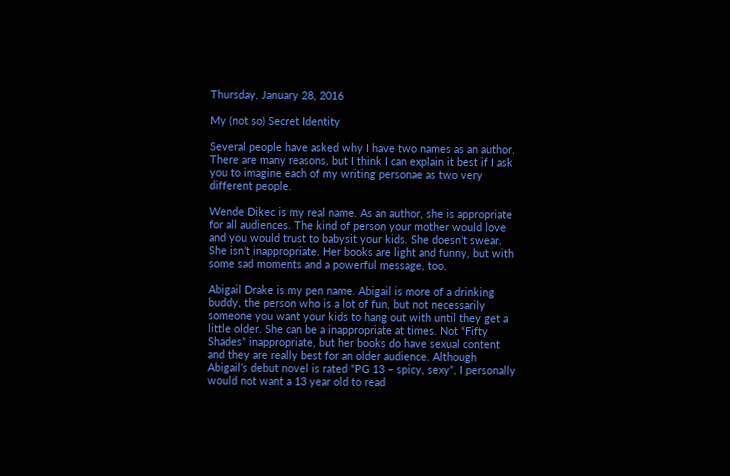Thursday, January 28, 2016

My (not so) Secret Identity

Several people have asked why I have two names as an author. There are many reasons, but I think I can explain it best if I ask you to imagine each of my writing personae as two very different people.

Wende Dikec is my real name. As an author, she is appropriate for all audiences. The kind of person your mother would love and you would trust to babysit your kids. She doesn’t swear. She isn’t inappropriate. Her books are light and funny, but with some sad moments and a powerful message, too.

Abigail Drake is my pen name. Abigail is more of a drinking buddy, the person who is a lot of fun, but not necessarily someone you want your kids to hang out with until they get a little older. She can be a inappropriate at times. Not “Fifty Shades” inappropriate, but her books do have sexual content and they are really best for an older audience. Although Abigail’s debut novel is rated “PG 13 – spicy, sexy”, I personally would not want a 13 year old to read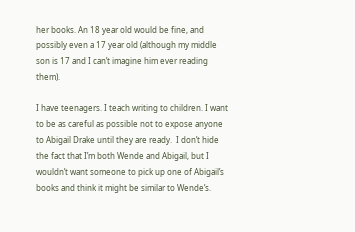her books. An 18 year old would be fine, and possibly even a 17 year old (although my middle son is 17 and I can’t imagine him ever reading them).

I have teenagers. I teach writing to children. I want to be as careful as possible not to expose anyone to Abigail Drake until they are ready.  I don’t hide the fact that I’m both Wende and Abigail, but I wouldn’t want someone to pick up one of Abigail’s books and think it might be similar to Wende’s.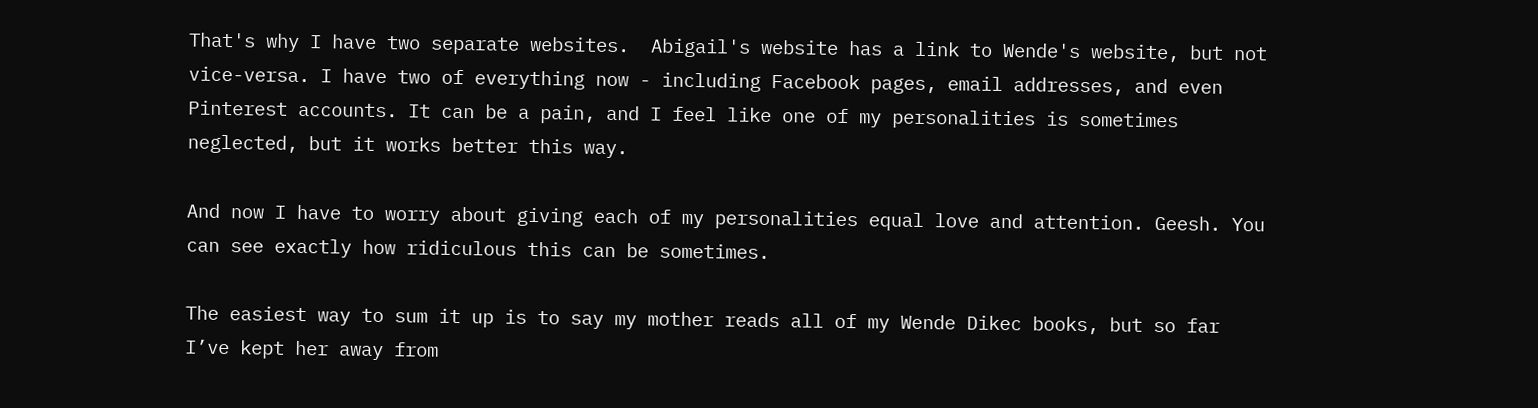That's why I have two separate websites.  Abigail's website has a link to Wende's website, but not vice-versa. I have two of everything now - including Facebook pages, email addresses, and even Pinterest accounts. It can be a pain, and I feel like one of my personalities is sometimes neglected, but it works better this way.

And now I have to worry about giving each of my personalities equal love and attention. Geesh. You can see exactly how ridiculous this can be sometimes.

The easiest way to sum it up is to say my mother reads all of my Wende Dikec books, but so far I’ve kept her away from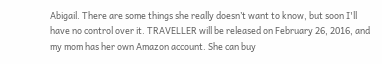Abigail. There are some things she really doesn’t want to know, but soon I'll have no control over it. TRAVELLER will be released on February 26, 2016, and my mom has her own Amazon account. She can buy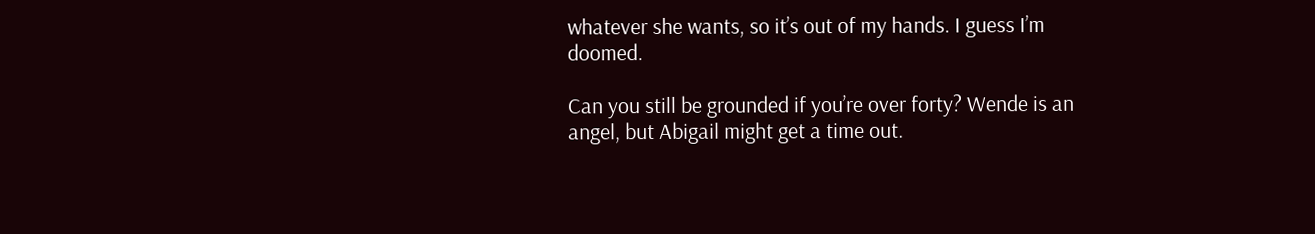whatever she wants, so it’s out of my hands. I guess I’m doomed.

Can you still be grounded if you’re over forty? Wende is an angel, but Abigail might get a time out.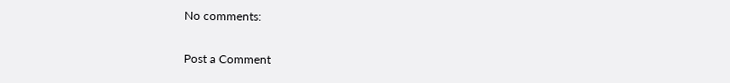No comments:

Post a Comment